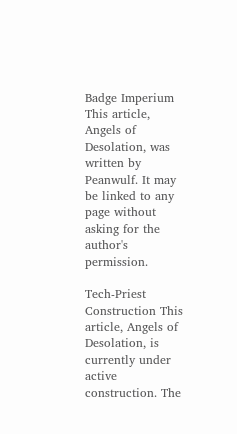Badge Imperium
This article, Angels of Desolation, was written by Peanwulf. It may be linked to any page without asking for the author's permission.

Tech-Priest Construction This article, Angels of Desolation, is currently under active construction. The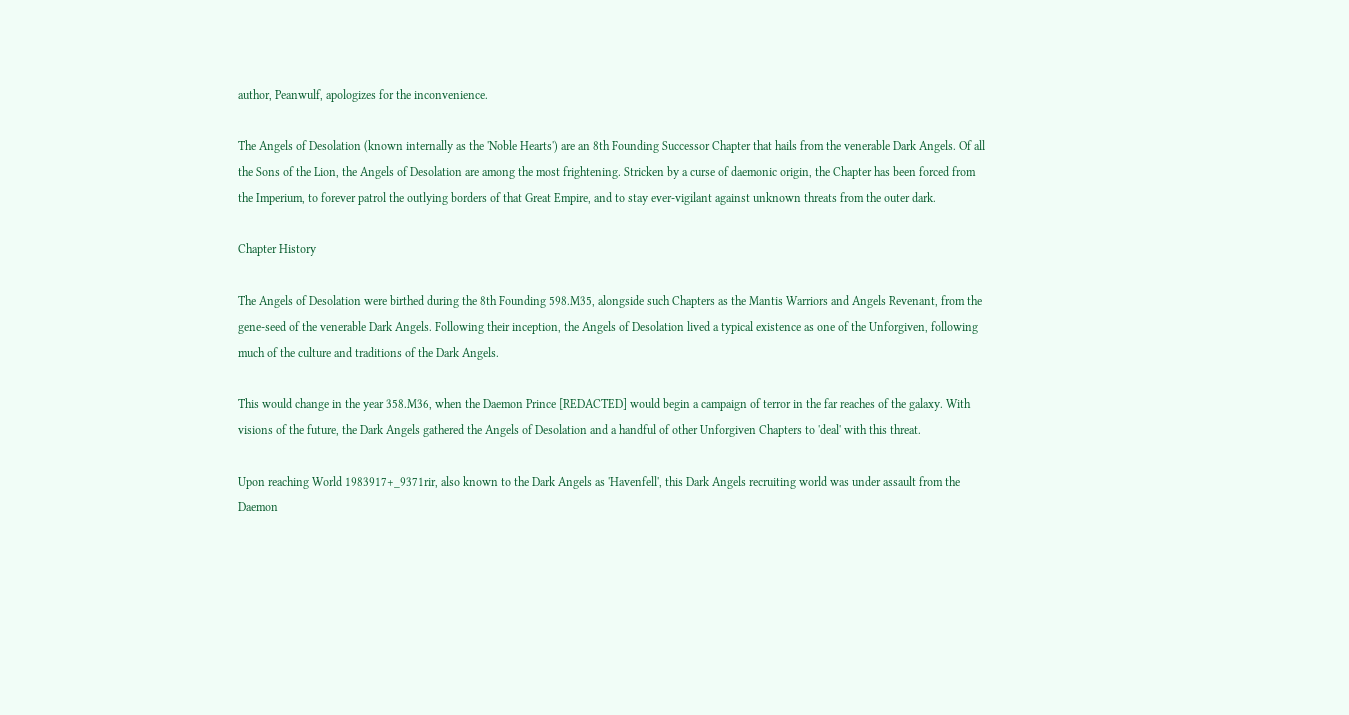author, Peanwulf, apologizes for the inconvenience.

The Angels of Desolation (known internally as the 'Noble Hearts') are an 8th Founding Successor Chapter that hails from the venerable Dark Angels. Of all the Sons of the Lion, the Angels of Desolation are among the most frightening. Stricken by a curse of daemonic origin, the Chapter has been forced from the Imperium, to forever patrol the outlying borders of that Great Empire, and to stay ever-vigilant against unknown threats from the outer dark.

Chapter History

The Angels of Desolation were birthed during the 8th Founding 598.M35, alongside such Chapters as the Mantis Warriors and Angels Revenant, from the gene-seed of the venerable Dark Angels. Following their inception, the Angels of Desolation lived a typical existence as one of the Unforgiven, following much of the culture and traditions of the Dark Angels.

This would change in the year 358.M36, when the Daemon Prince [REDACTED] would begin a campaign of terror in the far reaches of the galaxy. With visions of the future, the Dark Angels gathered the Angels of Desolation and a handful of other Unforgiven Chapters to 'deal' with this threat.

Upon reaching World 1983917+_9371rir, also known to the Dark Angels as 'Havenfell', this Dark Angels recruiting world was under assault from the Daemon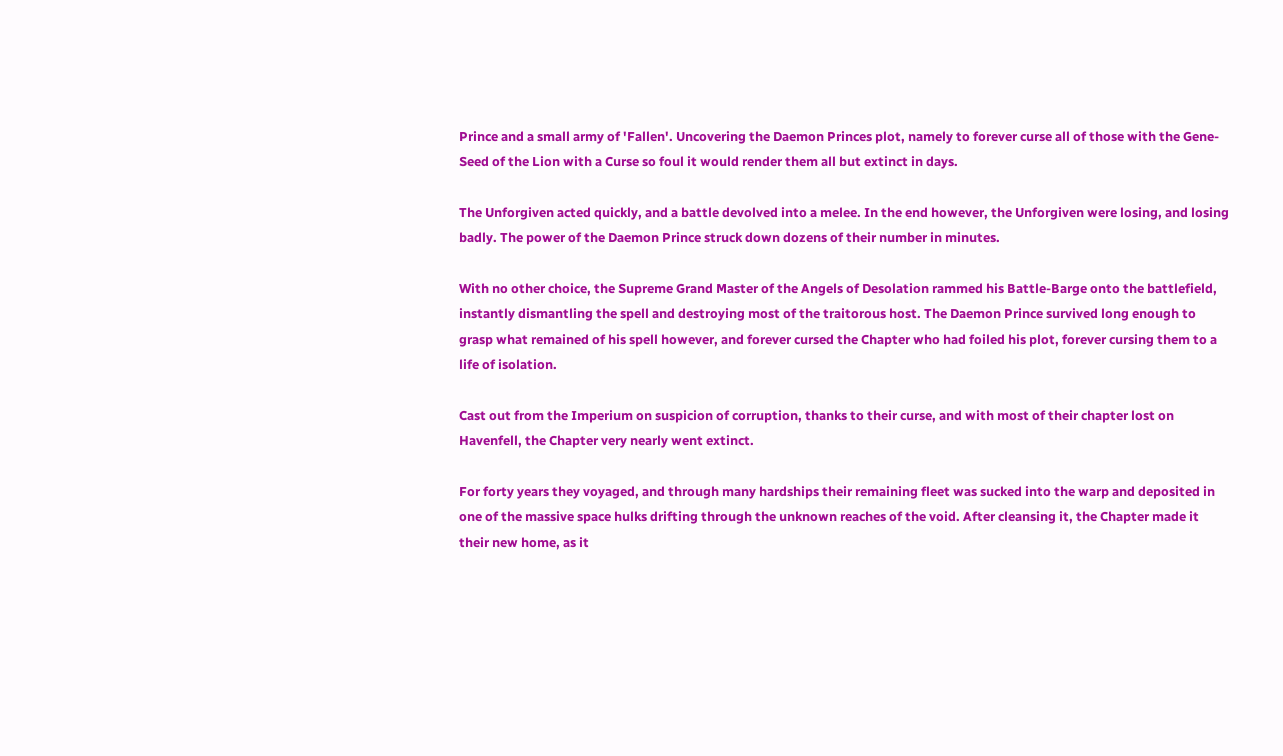Prince and a small army of 'Fallen'. Uncovering the Daemon Princes plot, namely to forever curse all of those with the Gene-Seed of the Lion with a Curse so foul it would render them all but extinct in days.

The Unforgiven acted quickly, and a battle devolved into a melee. In the end however, the Unforgiven were losing, and losing badly. The power of the Daemon Prince struck down dozens of their number in minutes.

With no other choice, the Supreme Grand Master of the Angels of Desolation rammed his Battle-Barge onto the battlefield, instantly dismantling the spell and destroying most of the traitorous host. The Daemon Prince survived long enough to grasp what remained of his spell however, and forever cursed the Chapter who had foiled his plot, forever cursing them to a life of isolation.

Cast out from the Imperium on suspicion of corruption, thanks to their curse, and with most of their chapter lost on Havenfell, the Chapter very nearly went extinct.

For forty years they voyaged, and through many hardships their remaining fleet was sucked into the warp and deposited in one of the massive space hulks drifting through the unknown reaches of the void. After cleansing it, the Chapter made it their new home, as it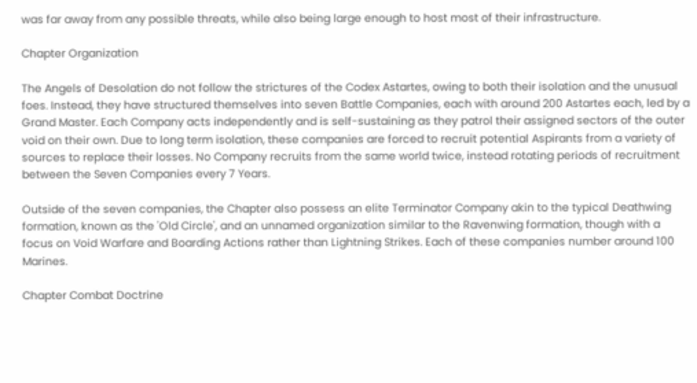was far away from any possible threats, while also being large enough to host most of their infrastructure.

Chapter Organization

The Angels of Desolation do not follow the strictures of the Codex Astartes, owing to both their isolation and the unusual foes. Instead, they have structured themselves into seven Battle Companies, each with around 200 Astartes each, led by a Grand Master. Each Company acts independently and is self-sustaining as they patrol their assigned sectors of the outer void on their own. Due to long term isolation, these companies are forced to recruit potential Aspirants from a variety of sources to replace their losses. No Company recruits from the same world twice, instead rotating periods of recruitment between the Seven Companies every 7 Years.

Outside of the seven companies, the Chapter also possess an elite Terminator Company akin to the typical Deathwing formation, known as the 'Old Circle', and an unnamed organization similar to the Ravenwing formation, though with a focus on Void Warfare and Boarding Actions rather than Lightning Strikes. Each of these companies number around 100 Marines.

Chapter Combat Doctrine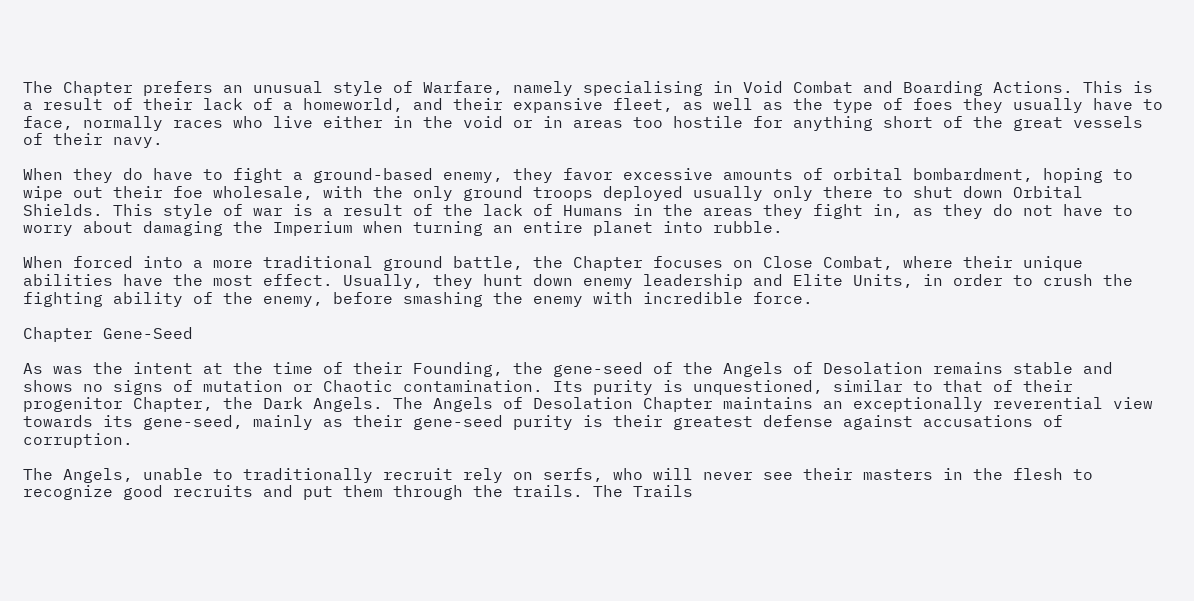The Chapter prefers an unusual style of Warfare, namely specialising in Void Combat and Boarding Actions. This is a result of their lack of a homeworld, and their expansive fleet, as well as the type of foes they usually have to face, normally races who live either in the void or in areas too hostile for anything short of the great vessels of their navy.

When they do have to fight a ground-based enemy, they favor excessive amounts of orbital bombardment, hoping to wipe out their foe wholesale, with the only ground troops deployed usually only there to shut down Orbital Shields. This style of war is a result of the lack of Humans in the areas they fight in, as they do not have to worry about damaging the Imperium when turning an entire planet into rubble.

When forced into a more traditional ground battle, the Chapter focuses on Close Combat, where their unique abilities have the most effect. Usually, they hunt down enemy leadership and Elite Units, in order to crush the fighting ability of the enemy, before smashing the enemy with incredible force.

Chapter Gene-Seed

As was the intent at the time of their Founding, the gene-seed of the Angels of Desolation remains stable and shows no signs of mutation or Chaotic contamination. Its purity is unquestioned, similar to that of their progenitor Chapter, the Dark Angels. The Angels of Desolation Chapter maintains an exceptionally reverential view towards its gene-seed, mainly as their gene-seed purity is their greatest defense against accusations of corruption.

The Angels, unable to traditionally recruit rely on serfs, who will never see their masters in the flesh to recognize good recruits and put them through the trails. The Trails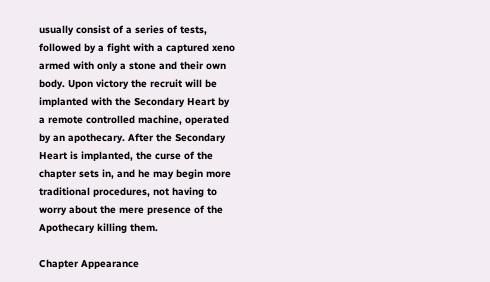usually consist of a series of tests, followed by a fight with a captured xeno armed with only a stone and their own body. Upon victory the recruit will be implanted with the Secondary Heart by a remote controlled machine, operated by an apothecary. After the Secondary Heart is implanted, the curse of the chapter sets in, and he may begin more traditional procedures, not having to worry about the mere presence of the Apothecary killing them.

Chapter Appearance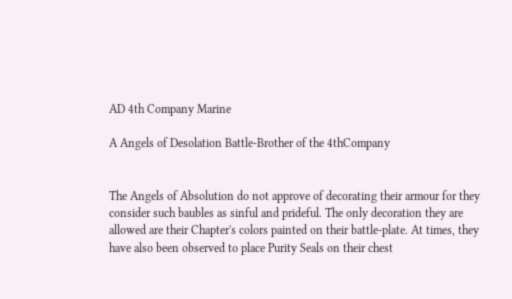AD 4th Company Marine

A Angels of Desolation Battle-Brother of the 4thCompany


The Angels of Absolution do not approve of decorating their armour for they consider such baubles as sinful and prideful. The only decoration they are allowed are their Chapter's colors painted on their battle-plate. At times, they have also been observed to place Purity Seals on their chest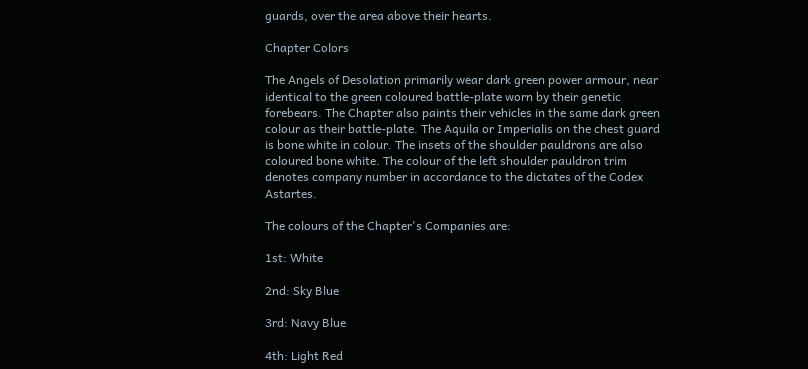guards, over the area above their hearts.

Chapter Colors

The Angels of Desolation primarily wear dark green power armour, near identical to the green coloured battle-plate worn by their genetic forebears. The Chapter also paints their vehicles in the same dark green colour as their battle-plate. The Aquila or Imperialis on the chest guard is bone white in colour. The insets of the shoulder pauldrons are also coloured bone white. The colour of the left shoulder pauldron trim denotes company number in accordance to the dictates of the Codex Astartes.

The colours of the Chapter's Companies are:

1st: White

2nd: Sky Blue

3rd: Navy Blue

4th: Light Red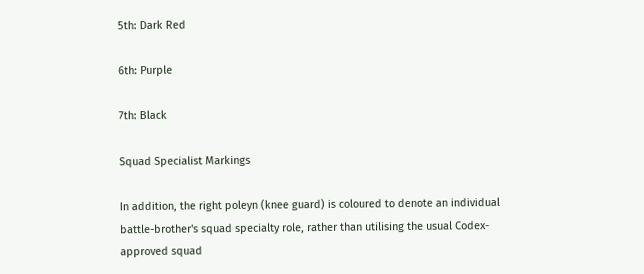5th: Dark Red

6th: Purple

7th: Black

Squad Specialist Markings

In addition, the right poleyn (knee guard) is coloured to denote an individual battle-brother's squad specialty role, rather than utilising the usual Codex-approved squad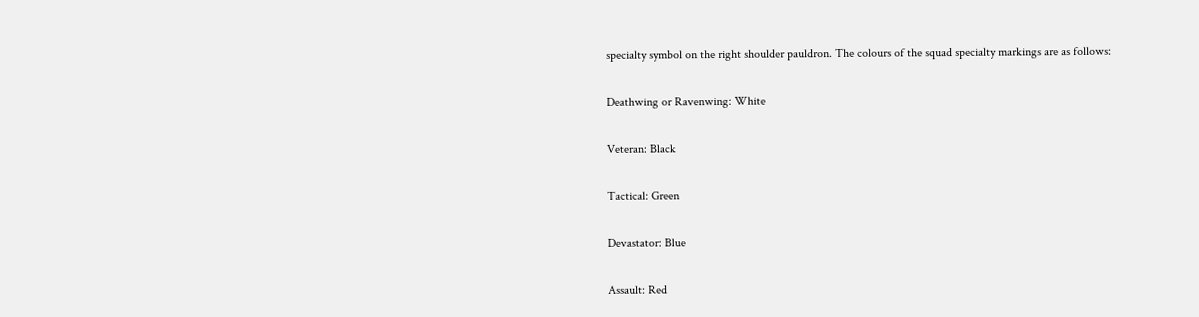specialty symbol on the right shoulder pauldron. The colours of the squad specialty markings are as follows:

Deathwing or Ravenwing: White

Veteran: Black

Tactical: Green

Devastator: Blue

Assault: Red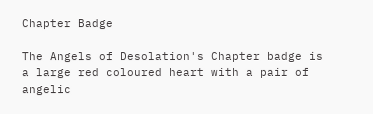Chapter Badge

The Angels of Desolation's Chapter badge is a large red coloured heart with a pair of angelic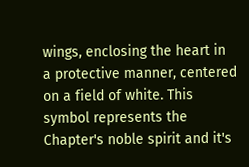wings, enclosing the heart in a protective manner, centered on a field of white. This symbol represents the Chapter's noble spirit and it's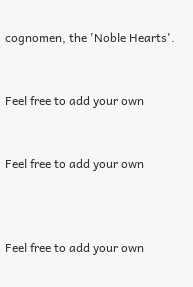cognomen, the 'Noble Hearts'.


Feel free to add your own


Feel free to add your own



Feel free to add your own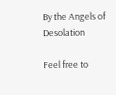By the Angels of Desolation

Feel free to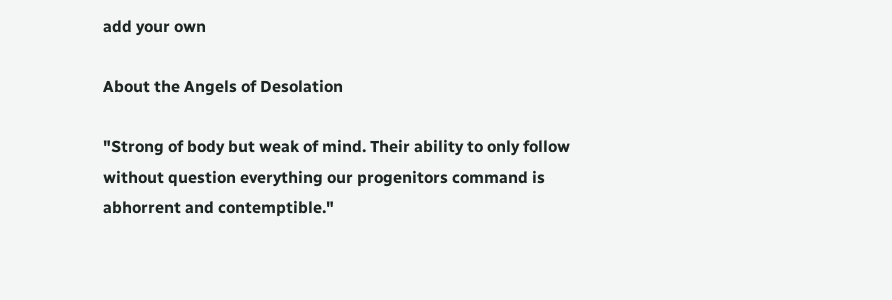add your own

About the Angels of Desolation

"Strong of body but weak of mind. Their ability to only follow without question everything our progenitors command is abhorrent and contemptible."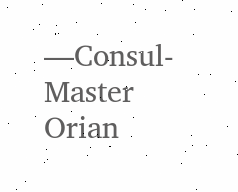—Consul-Master Orian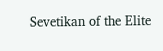Sevetikan of the Elite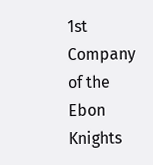1st Company of the Ebon Knights